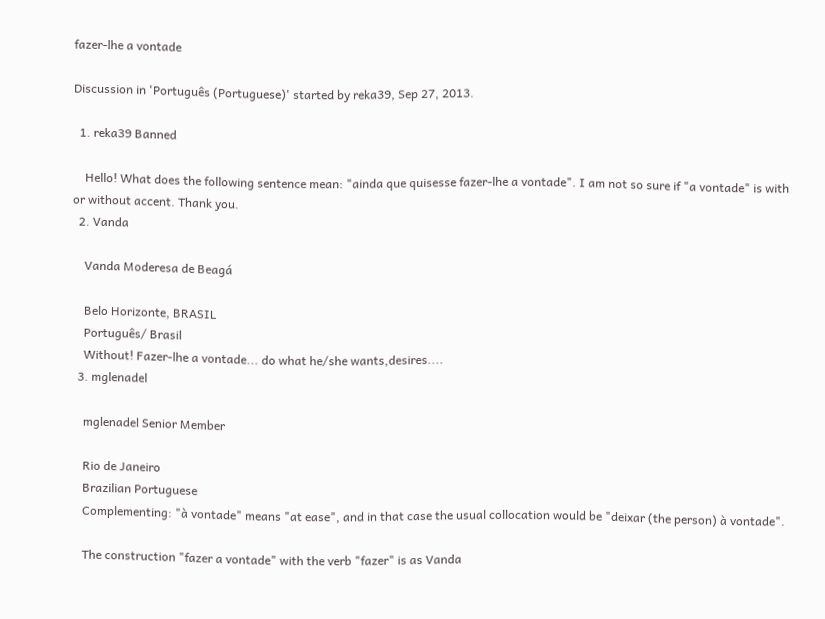fazer-lhe a vontade

Discussion in 'Português (Portuguese)' started by reka39, Sep 27, 2013.

  1. reka39 Banned

    Hello! What does the following sentence mean: "ainda que quisesse fazer-lhe a vontade". I am not so sure if "a vontade" is with or without accent. Thank you.
  2. Vanda

    Vanda Moderesa de Beagá

    Belo Horizonte, BRASIL
    Português/ Brasil
    Without! Fazer-lhe a vontade... do what he/she wants,desires....
  3. mglenadel

    mglenadel Senior Member

    Rio de Janeiro
    Brazilian Portuguese
    Complementing: "à vontade" means "at ease", and in that case the usual collocation would be "deixar (the person) à vontade".

    The construction "fazer a vontade" with the verb "fazer" is as Vanda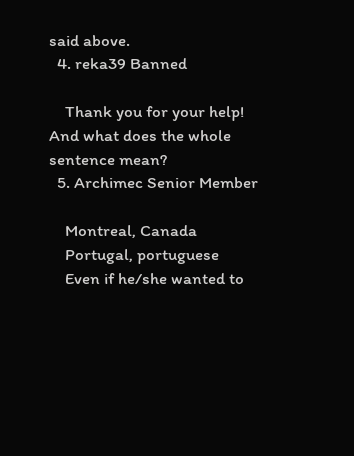said above.
  4. reka39 Banned

    Thank you for your help! And what does the whole sentence mean?
  5. Archimec Senior Member

    Montreal, Canada
    Portugal, portuguese
    Even if he/she wanted to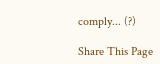comply... (?)

Share This Page